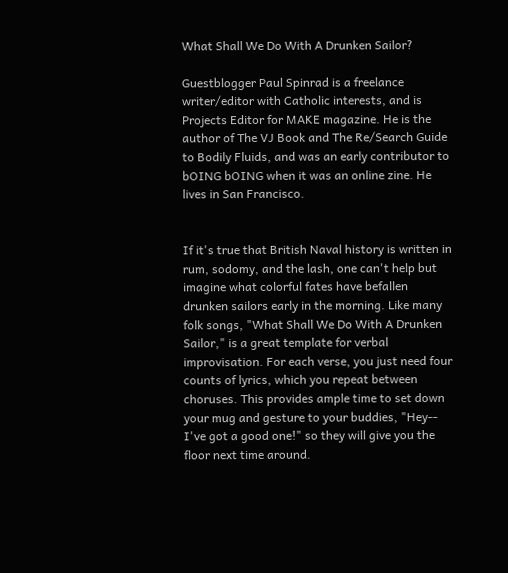What Shall We Do With A Drunken Sailor?

Guestblogger Paul Spinrad is a freelance writer/editor with Catholic interests, and is Projects Editor for MAKE magazine. He is the author of The VJ Book and The Re/Search Guide to Bodily Fluids, and was an early contributor to bOING bOING when it was an online zine. He lives in San Francisco.


If it's true that British Naval history is written in rum, sodomy, and the lash, one can't help but imagine what colorful fates have befallen drunken sailors early in the morning. Like many folk songs, "What Shall We Do With A Drunken Sailor," is a great template for verbal improvisation. For each verse, you just need four counts of lyrics, which you repeat between choruses. This provides ample time to set down your mug and gesture to your buddies, "Hey-- I've got a good one!" so they will give you the floor next time around.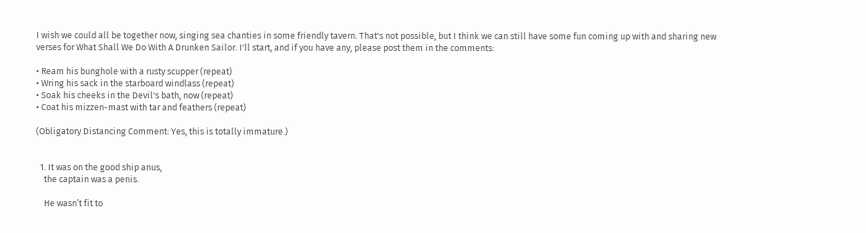I wish we could all be together now, singing sea chanties in some friendly tavern. That's not possible, but I think we can still have some fun coming up with and sharing new verses for What Shall We Do With A Drunken Sailor. I'll start, and if you have any, please post them in the comments:

• Ream his bunghole with a rusty scupper (repeat)
• Wring his sack in the starboard windlass (repeat)
• Soak his cheeks in the Devil's bath, now (repeat)
• Coat his mizzen-mast with tar and feathers (repeat)

(Obligatory Distancing Comment: Yes, this is totally immature.)


  1. It was on the good ship anus,
    the captain was a penis.

    He wasn’t fit to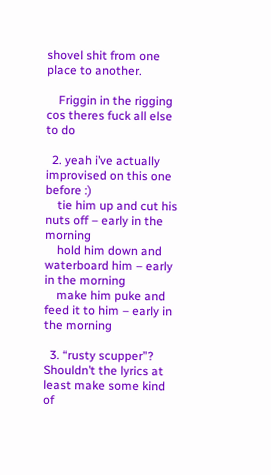shovel shit from one place to another.

    Friggin in the rigging cos theres fuck all else to do

  2. yeah i’ve actually improvised on this one before :)
    tie him up and cut his nuts off – early in the morning
    hold him down and waterboard him – early in the morning
    make him puke and feed it to him – early in the morning

  3. “rusty scupper”? Shouldn’t the lyrics at least make some kind of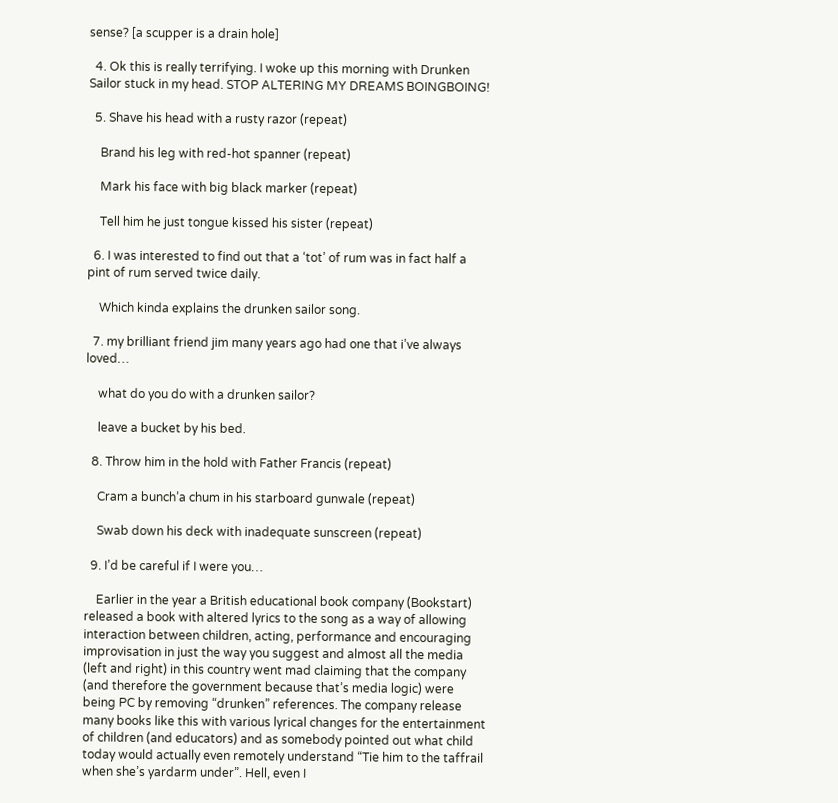sense? [a scupper is a drain hole]

  4. Ok this is really terrifying. I woke up this morning with Drunken Sailor stuck in my head. STOP ALTERING MY DREAMS BOINGBOING!

  5. Shave his head with a rusty razor (repeat)

    Brand his leg with red-hot spanner (repeat)

    Mark his face with big black marker (repeat)

    Tell him he just tongue kissed his sister (repeat)

  6. I was interested to find out that a ‘tot’ of rum was in fact half a pint of rum served twice daily.

    Which kinda explains the drunken sailor song.

  7. my brilliant friend jim many years ago had one that i’ve always loved…

    what do you do with a drunken sailor?

    leave a bucket by his bed.

  8. Throw him in the hold with Father Francis (repeat)

    Cram a bunch’a chum in his starboard gunwale (repeat)

    Swab down his deck with inadequate sunscreen (repeat)

  9. I’d be careful if I were you…

    Earlier in the year a British educational book company (Bookstart) released a book with altered lyrics to the song as a way of allowing interaction between children, acting, performance and encouraging improvisation in just the way you suggest and almost all the media (left and right) in this country went mad claiming that the company (and therefore the government because that’s media logic) were being PC by removing “drunken” references. The company release many books like this with various lyrical changes for the entertainment of children (and educators) and as somebody pointed out what child today would actually even remotely understand “Tie him to the taffrail when she’s yardarm under”. Hell, even I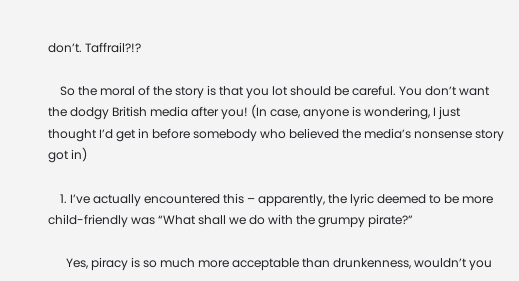don’t. Taffrail?!?

    So the moral of the story is that you lot should be careful. You don’t want the dodgy British media after you! (In case, anyone is wondering, I just thought I’d get in before somebody who believed the media’s nonsense story got in)

    1. I’ve actually encountered this – apparently, the lyric deemed to be more child-friendly was “What shall we do with the grumpy pirate?”

      Yes, piracy is so much more acceptable than drunkenness, wouldn’t you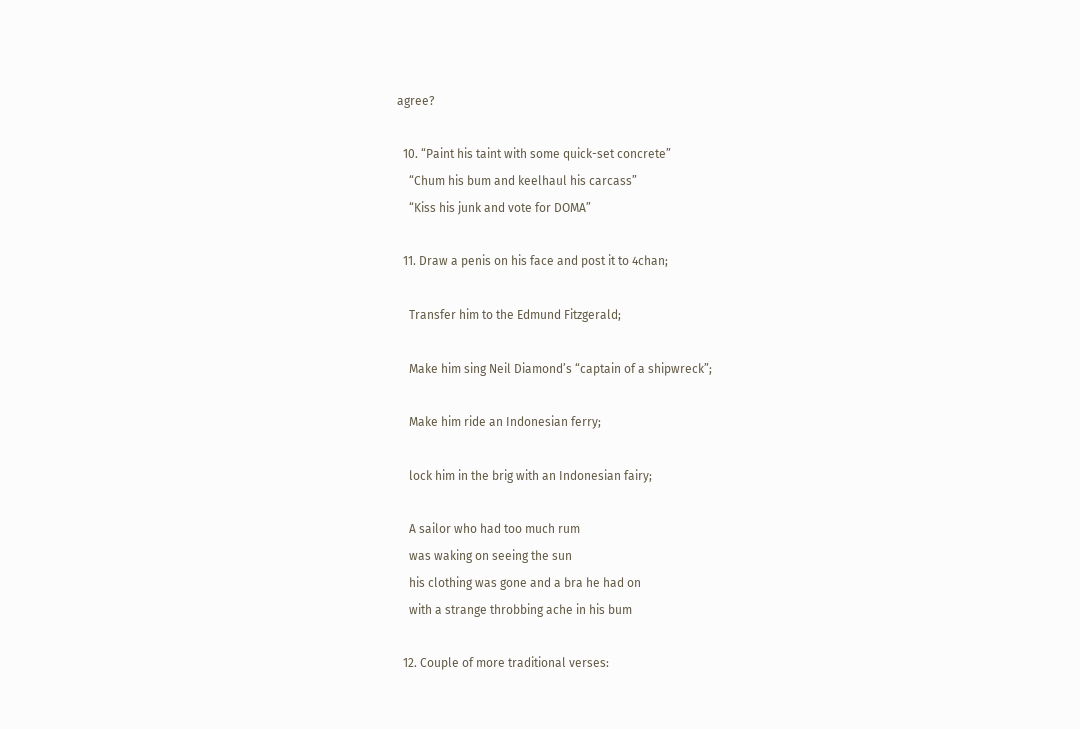agree?

  10. “Paint his taint with some quick-set concrete”
    “Chum his bum and keelhaul his carcass”
    “Kiss his junk and vote for DOMA”

  11. Draw a penis on his face and post it to 4chan;

    Transfer him to the Edmund Fitzgerald;

    Make him sing Neil Diamond’s “captain of a shipwreck”;

    Make him ride an Indonesian ferry;

    lock him in the brig with an Indonesian fairy;

    A sailor who had too much rum
    was waking on seeing the sun
    his clothing was gone and a bra he had on
    with a strange throbbing ache in his bum

  12. Couple of more traditional verses: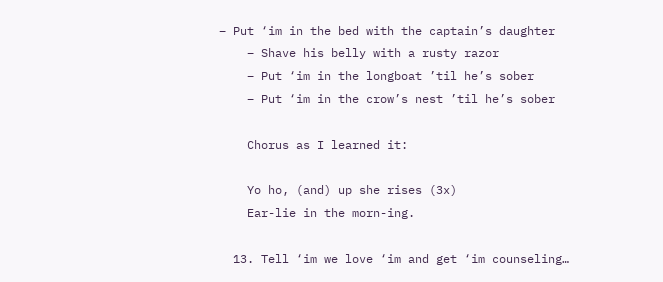– Put ‘im in the bed with the captain’s daughter
    – Shave his belly with a rusty razor
    – Put ‘im in the longboat ’til he’s sober
    – Put ‘im in the crow’s nest ’til he’s sober

    Chorus as I learned it:

    Yo ho, (and) up she rises (3x)
    Ear-lie in the morn-ing.

  13. Tell ‘im we love ‘im and get ‘im counseling…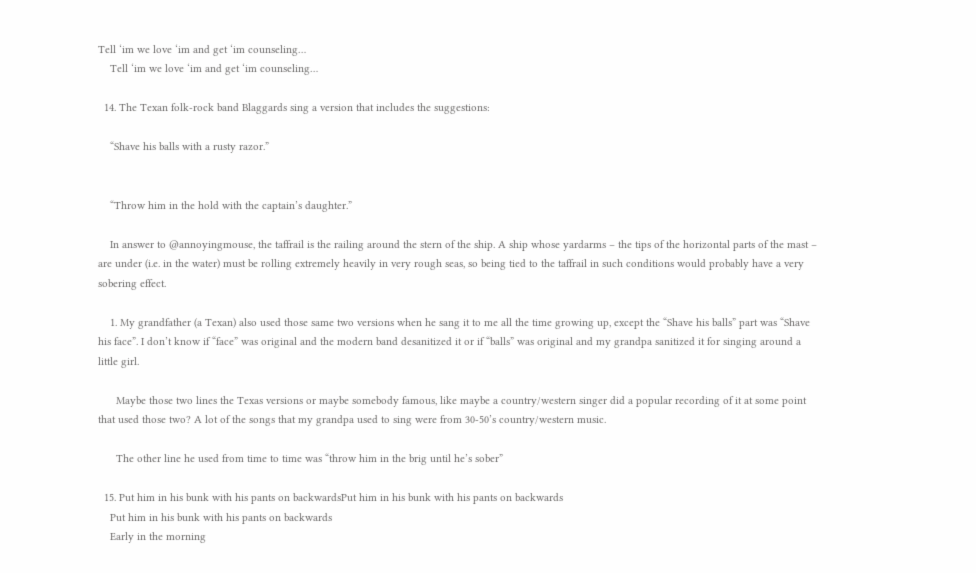Tell ‘im we love ‘im and get ‘im counseling…
    Tell ‘im we love ‘im and get ‘im counseling…

  14. The Texan folk-rock band Blaggards sing a version that includes the suggestions:

    “Shave his balls with a rusty razor.”


    “Throw him in the hold with the captain’s daughter.”

    In answer to @annoyingmouse, the taffrail is the railing around the stern of the ship. A ship whose yardarms – the tips of the horizontal parts of the mast – are under (i.e. in the water) must be rolling extremely heavily in very rough seas, so being tied to the taffrail in such conditions would probably have a very sobering effect.

    1. My grandfather (a Texan) also used those same two versions when he sang it to me all the time growing up, except the “Shave his balls” part was “Shave his face”. I don’t know if “face” was original and the modern band desanitized it or if “balls” was original and my grandpa sanitized it for singing around a little girl.

      Maybe those two lines the Texas versions or maybe somebody famous, like maybe a country/western singer did a popular recording of it at some point that used those two? A lot of the songs that my grandpa used to sing were from 30-50’s country/western music.

      The other line he used from time to time was “throw him in the brig until he’s sober”

  15. Put him in his bunk with his pants on backwardsPut him in his bunk with his pants on backwards
    Put him in his bunk with his pants on backwards
    Early in the morning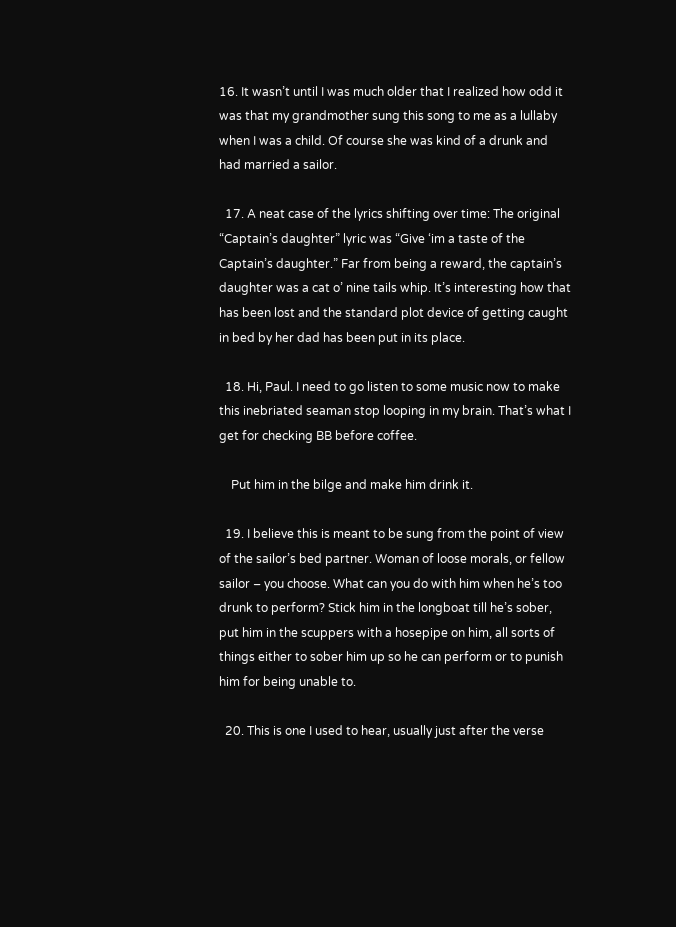16. It wasn’t until I was much older that I realized how odd it was that my grandmother sung this song to me as a lullaby when I was a child. Of course she was kind of a drunk and had married a sailor.

  17. A neat case of the lyrics shifting over time: The original “Captain’s daughter” lyric was “Give ‘im a taste of the Captain’s daughter.” Far from being a reward, the captain’s daughter was a cat o’ nine tails whip. It’s interesting how that has been lost and the standard plot device of getting caught in bed by her dad has been put in its place.

  18. Hi, Paul. I need to go listen to some music now to make this inebriated seaman stop looping in my brain. That’s what I get for checking BB before coffee.

    Put him in the bilge and make him drink it.

  19. I believe this is meant to be sung from the point of view of the sailor’s bed partner. Woman of loose morals, or fellow sailor – you choose. What can you do with him when he’s too drunk to perform? Stick him in the longboat till he’s sober, put him in the scuppers with a hosepipe on him, all sorts of things either to sober him up so he can perform or to punish him for being unable to.

  20. This is one I used to hear, usually just after the verse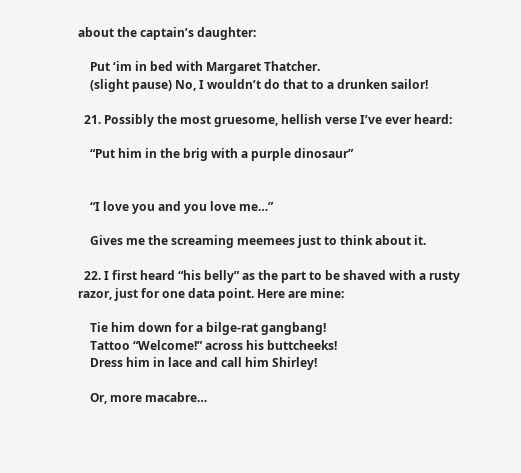about the captain’s daughter:

    Put ‘im in bed with Margaret Thatcher.
    (slight pause) No, I wouldn’t do that to a drunken sailor!

  21. Possibly the most gruesome, hellish verse I’ve ever heard:

    “Put him in the brig with a purple dinosaur”


    “I love you and you love me…”

    Gives me the screaming meemees just to think about it.

  22. I first heard “his belly” as the part to be shaved with a rusty razor, just for one data point. Here are mine:

    Tie him down for a bilge-rat gangbang!
    Tattoo “Welcome!” across his buttcheeks!
    Dress him in lace and call him Shirley!

    Or, more macabre…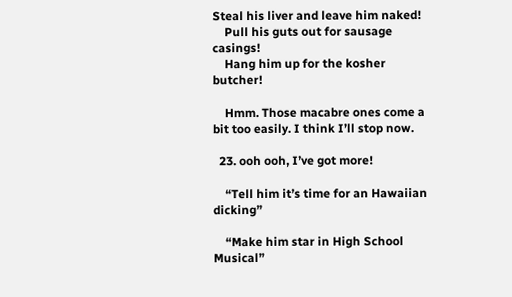Steal his liver and leave him naked!
    Pull his guts out for sausage casings!
    Hang him up for the kosher butcher!

    Hmm. Those macabre ones come a bit too easily. I think I’ll stop now.

  23. ooh ooh, I’ve got more!

    “Tell him it’s time for an Hawaiian dicking”

    “Make him star in High School Musical”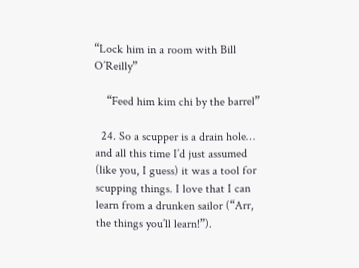“Lock him in a room with Bill O’Reilly”

    “Feed him kim chi by the barrel”

  24. So a scupper is a drain hole… and all this time I’d just assumed (like you, I guess) it was a tool for scupping things. I love that I can learn from a drunken sailor (“Arr, the things you’ll learn!”).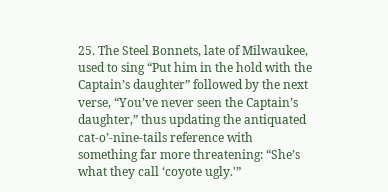25. The Steel Bonnets, late of Milwaukee, used to sing “Put him in the hold with the Captain’s daughter” followed by the next verse, “You’ve never seen the Captain’s daughter,” thus updating the antiquated cat-o’-nine-tails reference with something far more threatening: “She’s what they call ‘coyote ugly.'”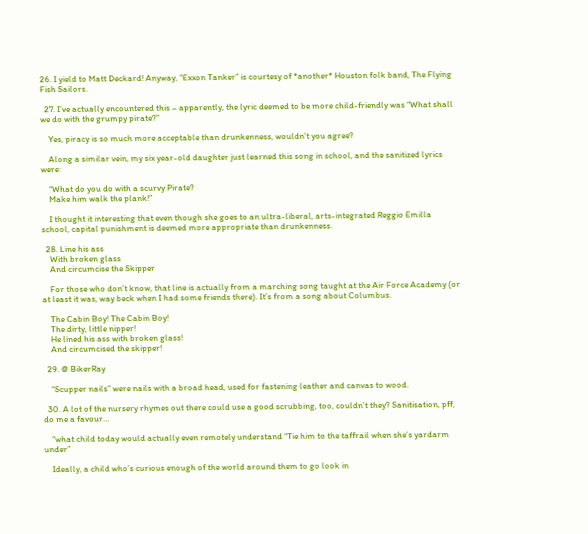26. I yield to Matt Deckard! Anyway, “Exxon Tanker” is courtesy of *another* Houston folk band, The Flying Fish Sailors.

  27. I’ve actually encountered this – apparently, the lyric deemed to be more child-friendly was “What shall we do with the grumpy pirate?”

    Yes, piracy is so much more acceptable than drunkenness, wouldn’t you agree?

    Along a similar vein, my six year-old daughter just learned this song in school, and the sanitized lyrics were:

    “What do you do with a scurvy Pirate?
    Make him walk the plank!”

    I thought it interesting that even though she goes to an ultra-liberal, arts-integrated Reggio Emilla school, capital punishment is deemed more appropriate than drunkenness.

  28. Line his ass
    With broken glass
    And circumcise the Skipper

    For those who don’t know, that line is actually from a marching song taught at the Air Force Academy (or at least it was, way beck when I had some friends there). It’s from a song about Columbus.

    The Cabin Boy! The Cabin Boy!
    The dirty, little nipper!
    He lined his ass with broken glass!
    And circumcised the skipper!

  29. @ BikerRay

    “Scupper nails” were nails with a broad head, used for fastening leather and canvas to wood.

  30. A lot of the nursery rhymes out there could use a good scrubbing, too, couldn’t they? Sanitisation, pff, do me a favour…

    “what child today would actually even remotely understand “Tie him to the taffrail when she’s yardarm under”

    Ideally, a child who’s curious enough of the world around them to go look in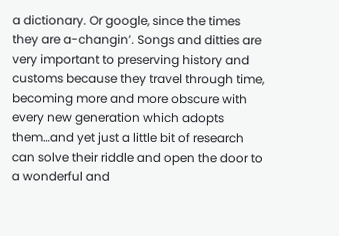a dictionary. Or google, since the times they are a-changin’. Songs and ditties are very important to preserving history and customs because they travel through time, becoming more and more obscure with every new generation which adopts them…and yet just a little bit of research can solve their riddle and open the door to a wonderful and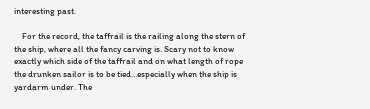interesting past.

    For the record, the taffrail is the railing along the stern of the ship, where all the fancy carving is. Scary not to know exactly which side of the taffrail and on what length of rope the drunken sailor is to be tied…especially when the ship is yardarm under. The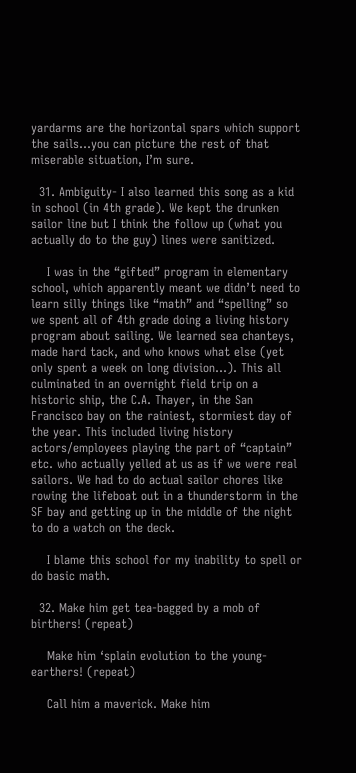yardarms are the horizontal spars which support the sails…you can picture the rest of that miserable situation, I’m sure.

  31. Ambiguity- I also learned this song as a kid in school (in 4th grade). We kept the drunken sailor line but I think the follow up (what you actually do to the guy) lines were sanitized.

    I was in the “gifted” program in elementary school, which apparently meant we didn’t need to learn silly things like “math” and “spelling” so we spent all of 4th grade doing a living history program about sailing. We learned sea chanteys, made hard tack, and who knows what else (yet only spent a week on long division…). This all culminated in an overnight field trip on a historic ship, the C.A. Thayer, in the San Francisco bay on the rainiest, stormiest day of the year. This included living history actors/employees playing the part of “captain” etc. who actually yelled at us as if we were real sailors. We had to do actual sailor chores like rowing the lifeboat out in a thunderstorm in the SF bay and getting up in the middle of the night to do a watch on the deck.

    I blame this school for my inability to spell or do basic math.

  32. Make him get tea-bagged by a mob of birthers! (repeat)

    Make him ‘splain evolution to the young-earthers! (repeat)

    Call him a maverick. Make him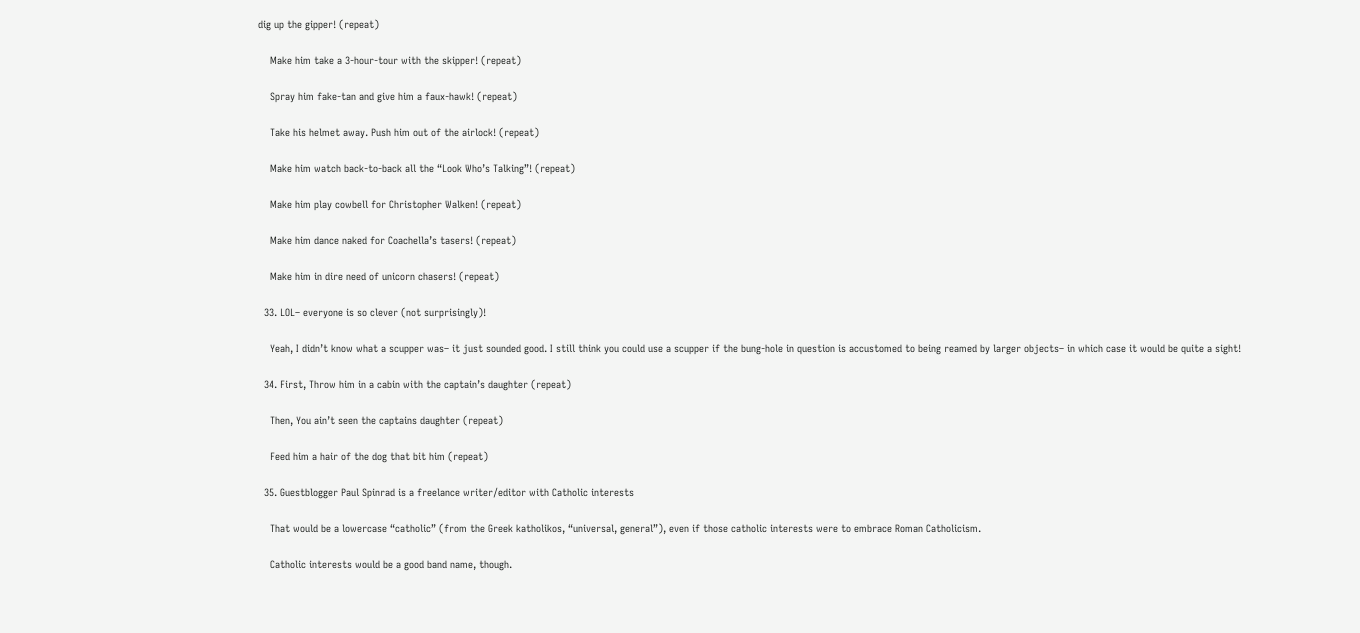dig up the gipper! (repeat)

    Make him take a 3-hour-tour with the skipper! (repeat)

    Spray him fake-tan and give him a faux-hawk! (repeat)

    Take his helmet away. Push him out of the airlock! (repeat)

    Make him watch back-to-back all the “Look Who’s Talking”! (repeat)

    Make him play cowbell for Christopher Walken! (repeat)

    Make him dance naked for Coachella’s tasers! (repeat)

    Make him in dire need of unicorn chasers! (repeat)

  33. LOL– everyone is so clever (not surprisingly)!

    Yeah, I didn’t know what a scupper was– it just sounded good. I still think you could use a scupper if the bung-hole in question is accustomed to being reamed by larger objects– in which case it would be quite a sight!

  34. First, Throw him in a cabin with the captain’s daughter (repeat)

    Then, You ain’t seen the captains daughter (repeat)

    Feed him a hair of the dog that bit him (repeat)

  35. Guestblogger Paul Spinrad is a freelance writer/editor with Catholic interests

    That would be a lowercase “catholic” (from the Greek katholikos, “universal, general”), even if those catholic interests were to embrace Roman Catholicism.

    Catholic interests would be a good band name, though.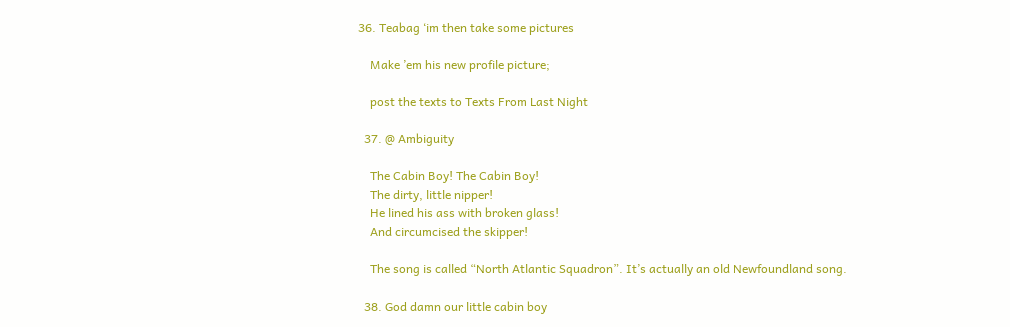36. Teabag ‘im then take some pictures

    Make ’em his new profile picture;

    post the texts to Texts From Last Night

  37. @ Ambiguity

    The Cabin Boy! The Cabin Boy!
    The dirty, little nipper!
    He lined his ass with broken glass!
    And circumcised the skipper!

    The song is called “North Atlantic Squadron”. It’s actually an old Newfoundland song.

  38. God damn our little cabin boy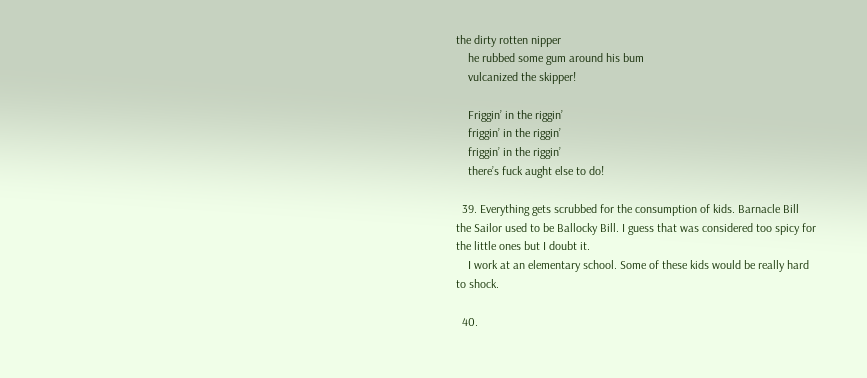the dirty rotten nipper
    he rubbed some gum around his bum
    vulcanized the skipper!

    Friggin’ in the riggin’
    friggin’ in the riggin’
    friggin’ in the riggin’
    there’s fuck aught else to do!

  39. Everything gets scrubbed for the consumption of kids. Barnacle Bill the Sailor used to be Ballocky Bill. I guess that was considered too spicy for the little ones but I doubt it.
    I work at an elementary school. Some of these kids would be really hard to shock.

  40.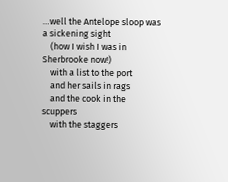…well the Antelope sloop was a sickening sight
    (how I wish I was in Sherbrooke now!)
    with a list to the port
    and her sails in rags
    and the cook in the scuppers
    with the staggers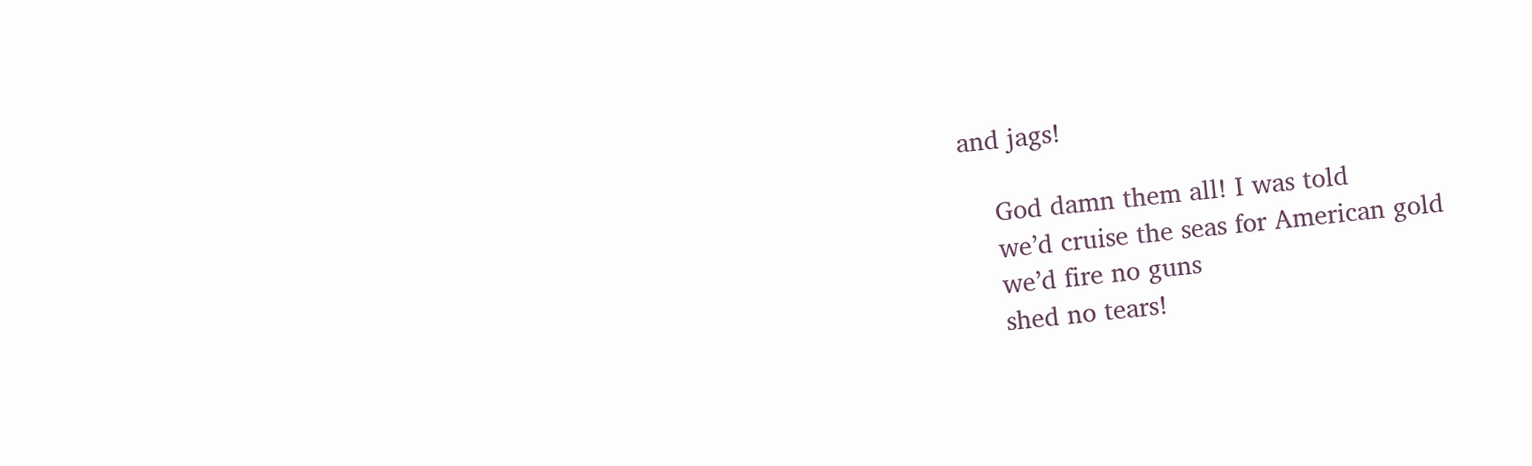and jags!

    God damn them all! I was told
    we’d cruise the seas for American gold
    we’d fire no guns
    shed no tears!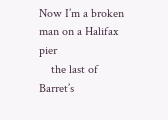Now I’m a broken man on a Halifax pier
    the last of Barret’s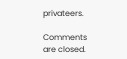privateers.

Comments are closed.